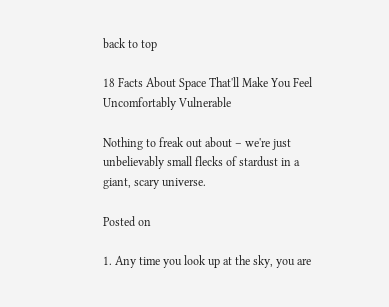back to top

18 Facts About Space That'll Make You Feel Uncomfortably Vulnerable

Nothing to freak out about – we're just unbelievably small flecks of stardust in a giant, scary universe.

Posted on

1. Any time you look up at the sky, you are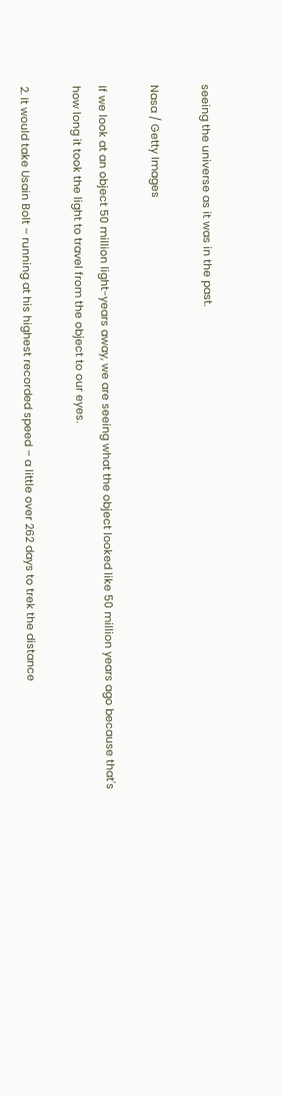seeing the universe as it was in the past.

Nasa / Getty Images

If we look at an object 50 million light-years away, we are seeing what the object looked like 50 million years ago because that's how long it took the light to travel from the object to our eyes.

2. It would take Usain Bolt – running at his highest recorded speed – a little over 262 days to trek the distance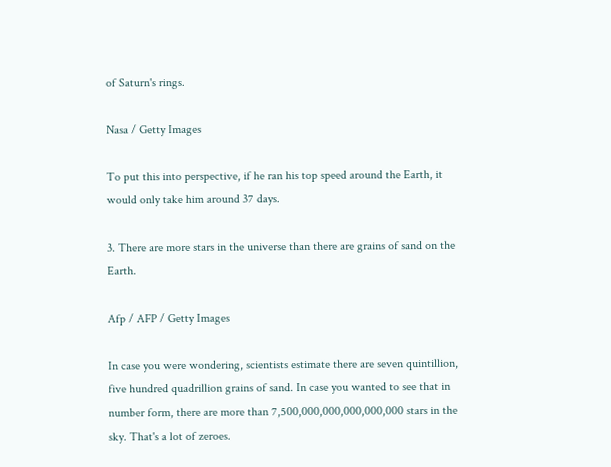of Saturn's rings.

Nasa / Getty Images

To put this into perspective, if he ran his top speed around the Earth, it would only take him around 37 days.

3. There are more stars in the universe than there are grains of sand on the Earth.

Afp / AFP / Getty Images

In case you were wondering, scientists estimate there are seven quintillion, five hundred quadrillion grains of sand. In case you wanted to see that in number form, there are more than 7,500,000,000,000,000,000 stars in the sky. That's a lot of zeroes.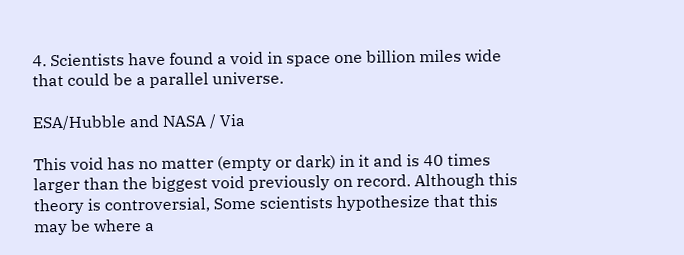4. Scientists have found a void in space one billion miles wide that could be a parallel universe.

ESA/Hubble and NASA / Via

This void has no matter (empty or dark) in it and is 40 times larger than the biggest void previously on record. Although this theory is controversial, Some scientists hypothesize that this may be where a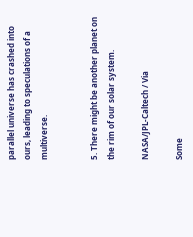parallel universe has crashed into ours, leading to speculations of a multiverse.


5. There might be another planet on the rim of our solar system.

NASA/JPL-Caltech / Via

Some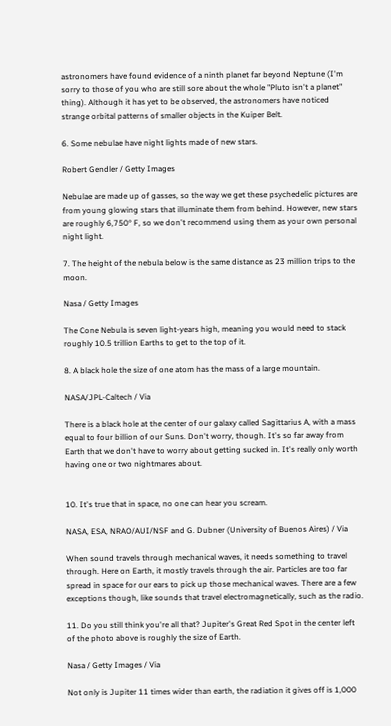astronomers have found evidence of a ninth planet far beyond Neptune (I'm sorry to those of you who are still sore about the whole "Pluto isn't a planet" thing). Although it has yet to be observed, the astronomers have noticed strange orbital patterns of smaller objects in the Kuiper Belt.

6. Some nebulae have night lights made of new stars.

Robert Gendler / Getty Images

Nebulae are made up of gasses, so the way we get these psychedelic pictures are from young glowing stars that illuminate them from behind. However, new stars are roughly 6,750° F, so we don't recommend using them as your own personal night light.

7. The height of the nebula below is the same distance as 23 million trips to the moon.

Nasa / Getty Images

The Cone Nebula is seven light-years high, meaning you would need to stack roughly 10.5 trillion Earths to get to the top of it.

8. A black hole the size of one atom has the mass of a large mountain.

NASA/JPL-Caltech / Via

There is a black hole at the center of our galaxy called Sagittarius A, with a mass equal to four billion of our Suns. Don't worry, though. It's so far away from Earth that we don't have to worry about getting sucked in. It's really only worth having one or two nightmares about.


10. It's true that in space, no one can hear you scream.

NASA, ESA, NRAO/AUI/NSF and G. Dubner (University of Buenos Aires) / Via

When sound travels through mechanical waves, it needs something to travel through. Here on Earth, it mostly travels through the air. Particles are too far spread in space for our ears to pick up those mechanical waves. There are a few exceptions though, like sounds that travel electromagnetically, such as the radio.

11. Do you still think you're all that? Jupiter's Great Red Spot in the center left of the photo above is roughly the size of Earth.

Nasa / Getty Images / Via

Not only is Jupiter 11 times wider than earth, the radiation it gives off is 1,000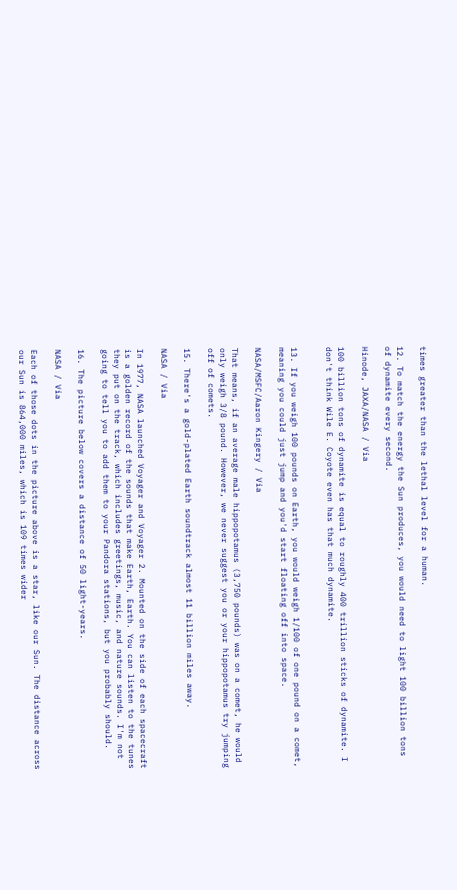times greater than the lethal level for a human.

12. To match the energy the Sun produces, you would need to light 100 billion tons of dynamite every second.

Hinode, JAXA/NASA / Via

100 billion tons of dynamite is equal to roughly 400 trillion sticks of dynamite. I don't think Wile E. Coyote even has that much dynamite.


13. If you weigh 100 pounds on Earth, you would weigh 1/100 of one pound on a comet, meaning you could just jump and you'd start floating off into space.

NASA/MSFC/Aaron Kingery / Via

That means, if an average male hippopotamus (3,750 pounds) was on a comet, he would only weigh 3/8 pound. However, we never suggest you or your hippopotamus try jumping off of comets.

15. There's a gold-plated Earth soundtrack almost 11 billion miles away.

NASA / Via

In 1977, NASA launched Voyager and Voyager 2. Mounted on the side of each spacecraft is a golden record of the sounds that make Earth, Earth. You can listen to the tunes they put on the track, which includes greetings, music, and nature sounds. I'm not going to tell you to add them to your Pandora stations, but you probably should.

16. The picture below covers a distance of 50 light-years.

NASA / Via

Each of those dots in the picture above is a star, like our Sun. The distance across our Sun is 864,000 miles, which is 109 times wider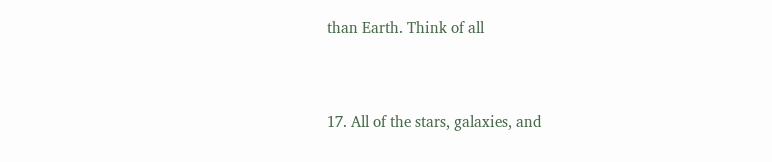than Earth. Think of all


17. All of the stars, galaxies, and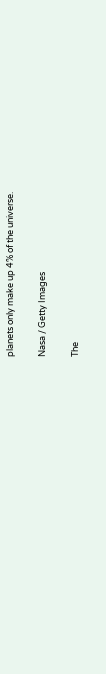planets only make up 4% of the universe.

Nasa / Getty Images

The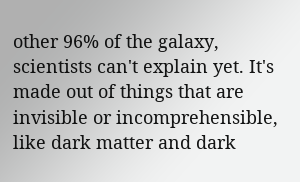other 96% of the galaxy, scientists can't explain yet. It's made out of things that are invisible or incomprehensible, like dark matter and dark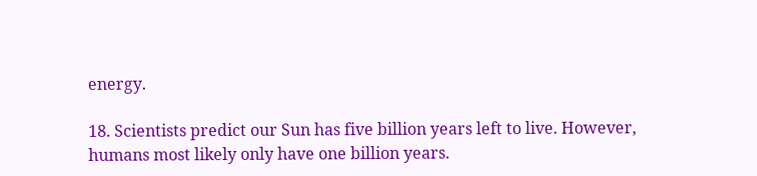energy.

18. Scientists predict our Sun has five billion years left to live. However, humans most likely only have one billion years.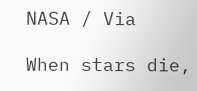NASA / Via

When stars die,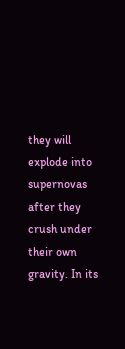they will explode into supernovas after they crush under their own gravity. In its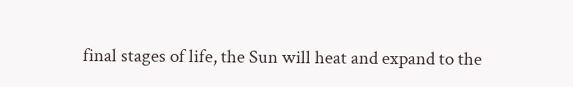final stages of life, the Sun will heat and expand to the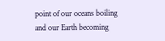point of our oceans boiling and our Earth becoming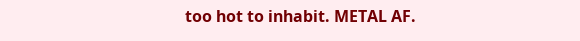too hot to inhabit. METAL AF.